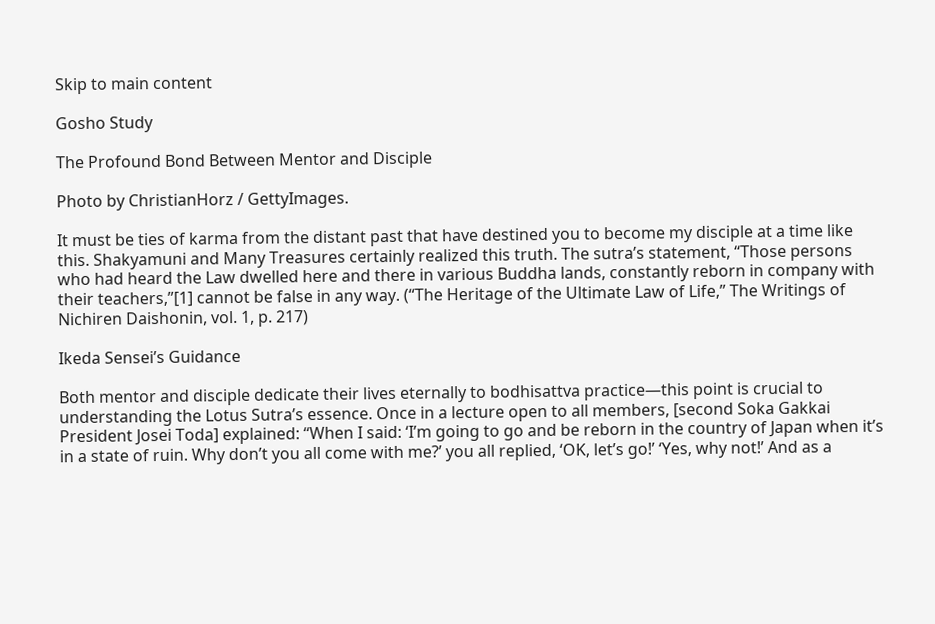Skip to main content

Gosho Study

The Profound Bond Between Mentor and Disciple

Photo by ChristianHorz / GettyImages.

It must be ties of karma from the distant past that have destined you to become my disciple at a time like this. Shakyamuni and Many Treasures certainly realized this truth. The sutra’s statement, “Those persons who had heard the Law dwelled here and there in various Buddha lands, constantly reborn in company with their teachers,”[1] cannot be false in any way. (“The Heritage of the Ultimate Law of Life,” The Writings of Nichiren Daishonin, vol. 1, p. 217)

Ikeda Sensei’s Guidance

Both mentor and disciple dedicate their lives eternally to bodhisattva practice—this point is crucial to understanding the Lotus Sutra’s essence. Once in a lecture open to all members, [second Soka Gakkai President Josei Toda] explained: “When I said: ‘I’m going to go and be reborn in the country of Japan when it’s in a state of ruin. Why don’t you all come with me?’ you all replied, ‘OK, let’s go!’ ‘Yes, why not!’ And as a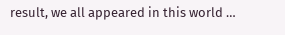result, we all appeared in this world …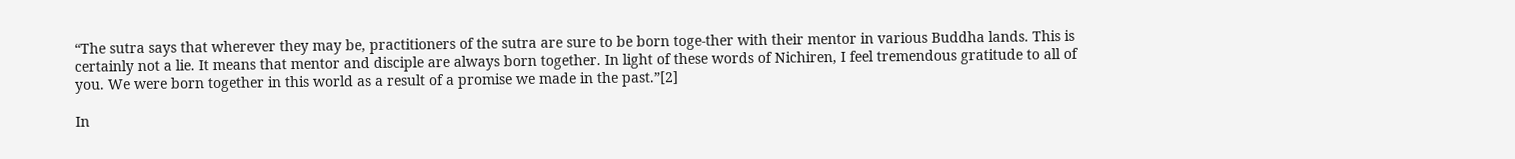“The sutra says that wherever they may be, practitioners of the sutra are sure to be born toge-ther with their mentor in various Buddha lands. This is certainly not a lie. It means that mentor and disciple are always born together. In light of these words of Nichiren, I feel tremendous gratitude to all of you. We were born together in this world as a result of a promise we made in the past.”[2]

In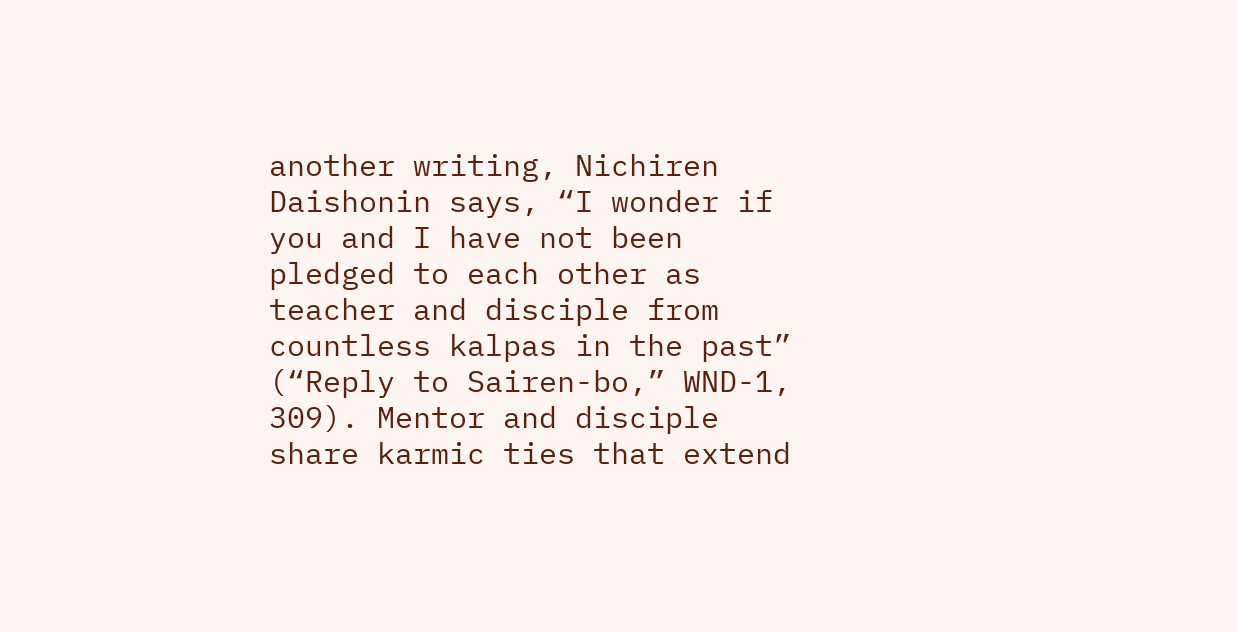another writing, Nichiren Daishonin says, “I wonder if you and I have not been pledged to each other as teacher and disciple from countless kalpas in the past” (“Reply to Sairen-bo,” WND-1, 309). Mentor and disciple share karmic ties that extend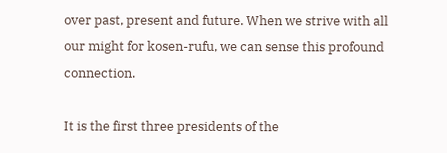over past, present and future. When we strive with all our might for kosen-rufu, we can sense this profound connection.

It is the first three presidents of the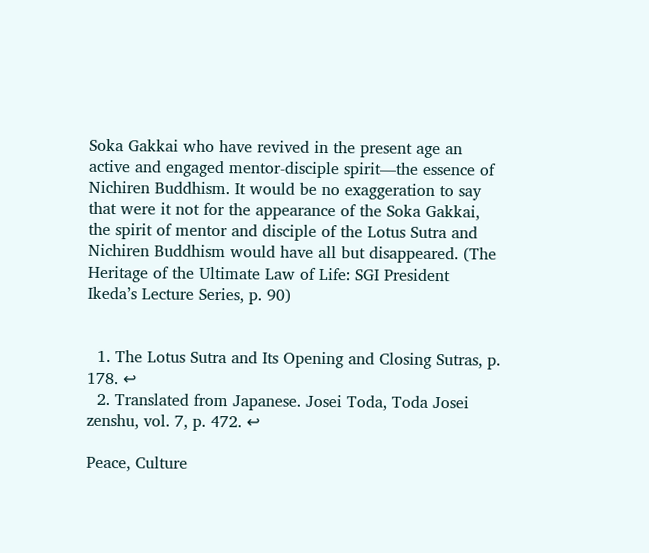Soka Gakkai who have revived in the present age an active and engaged mentor-disciple spirit—the essence of Nichiren Buddhism. It would be no exaggeration to say that were it not for the appearance of the Soka Gakkai, the spirit of mentor and disciple of the Lotus Sutra and Nichiren Buddhism would have all but disappeared. (The Heritage of the Ultimate Law of Life: SGI President Ikeda’s Lecture Series, p. 90)


  1. The Lotus Sutra and Its Opening and Closing Sutras, p. 178. ↩
  2. Translated from Japanese. Josei Toda, Toda Josei zenshu, vol. 7, p. 472. ↩

Peace, Culture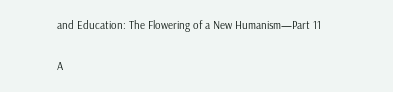and Education: The Flowering of a New Humanism—Part 11

A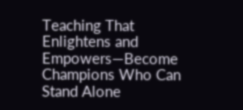Teaching That Enlightens and Empowers—Become Champions Who Can Stand Alone